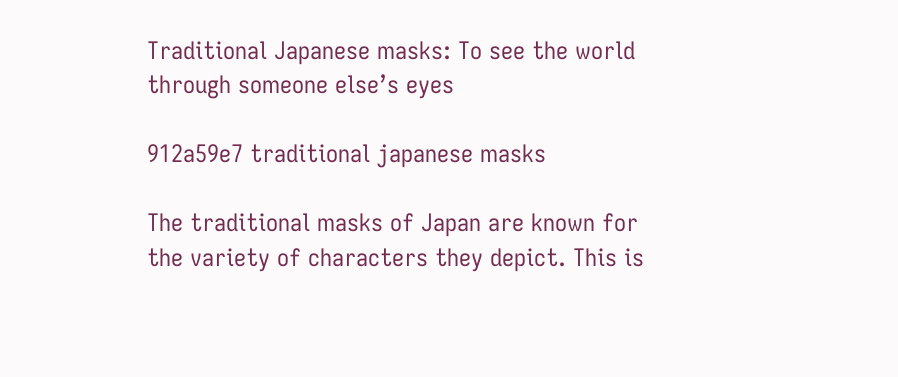Traditional Japanese masks: To see the world through someone else’s eyes

912a59e7 traditional japanese masks

The traditional masks of Japan are known for the variety of characters they depict. This is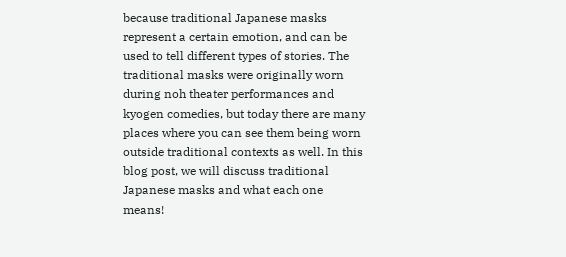because traditional Japanese masks represent a certain emotion, and can be used to tell different types of stories. The traditional masks were originally worn during noh theater performances and kyogen comedies, but today there are many places where you can see them being worn outside traditional contexts as well. In this blog post, we will discuss traditional Japanese masks and what each one means!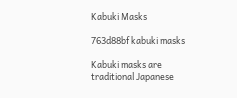Kabuki Masks

763d88bf kabuki masks

Kabuki masks are traditional Japanese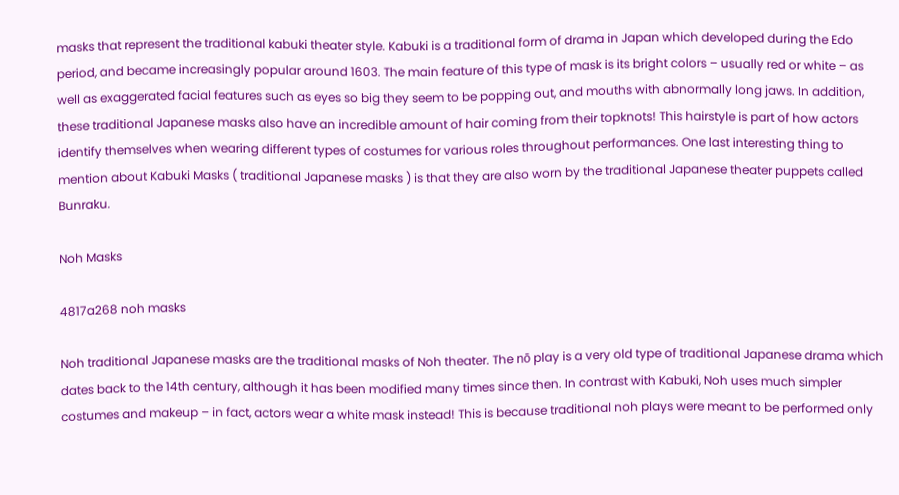masks that represent the traditional kabuki theater style. Kabuki is a traditional form of drama in Japan which developed during the Edo period, and became increasingly popular around 1603. The main feature of this type of mask is its bright colors – usually red or white – as well as exaggerated facial features such as eyes so big they seem to be popping out, and mouths with abnormally long jaws. In addition, these traditional Japanese masks also have an incredible amount of hair coming from their topknots! This hairstyle is part of how actors identify themselves when wearing different types of costumes for various roles throughout performances. One last interesting thing to mention about Kabuki Masks ( traditional Japanese masks ) is that they are also worn by the traditional Japanese theater puppets called Bunraku.

Noh Masks

4817a268 noh masks

Noh traditional Japanese masks are the traditional masks of Noh theater. The nō play is a very old type of traditional Japanese drama which dates back to the 14th century, although it has been modified many times since then. In contrast with Kabuki, Noh uses much simpler costumes and makeup – in fact, actors wear a white mask instead! This is because traditional noh plays were meant to be performed only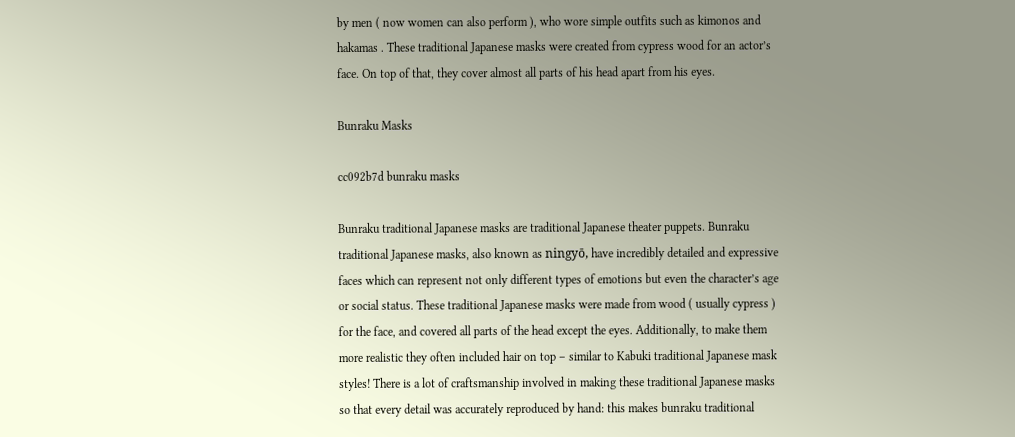by men ( now women can also perform ), who wore simple outfits such as kimonos and hakamas . These traditional Japanese masks were created from cypress wood for an actor’s face. On top of that, they cover almost all parts of his head apart from his eyes.

Bunraku Masks

cc092b7d bunraku masks

Bunraku traditional Japanese masks are traditional Japanese theater puppets. Bunraku traditional Japanese masks, also known as ningyō, have incredibly detailed and expressive faces which can represent not only different types of emotions but even the character’s age or social status. These traditional Japanese masks were made from wood ( usually cypress ) for the face, and covered all parts of the head except the eyes. Additionally, to make them more realistic they often included hair on top – similar to Kabuki traditional Japanese mask styles! There is a lot of craftsmanship involved in making these traditional Japanese masks so that every detail was accurately reproduced by hand: this makes bunraku traditional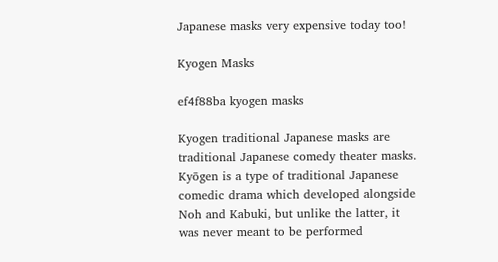Japanese masks very expensive today too!

Kyogen Masks

ef4f88ba kyogen masks

Kyogen traditional Japanese masks are traditional Japanese comedy theater masks. Kyōgen is a type of traditional Japanese comedic drama which developed alongside Noh and Kabuki, but unlike the latter, it was never meant to be performed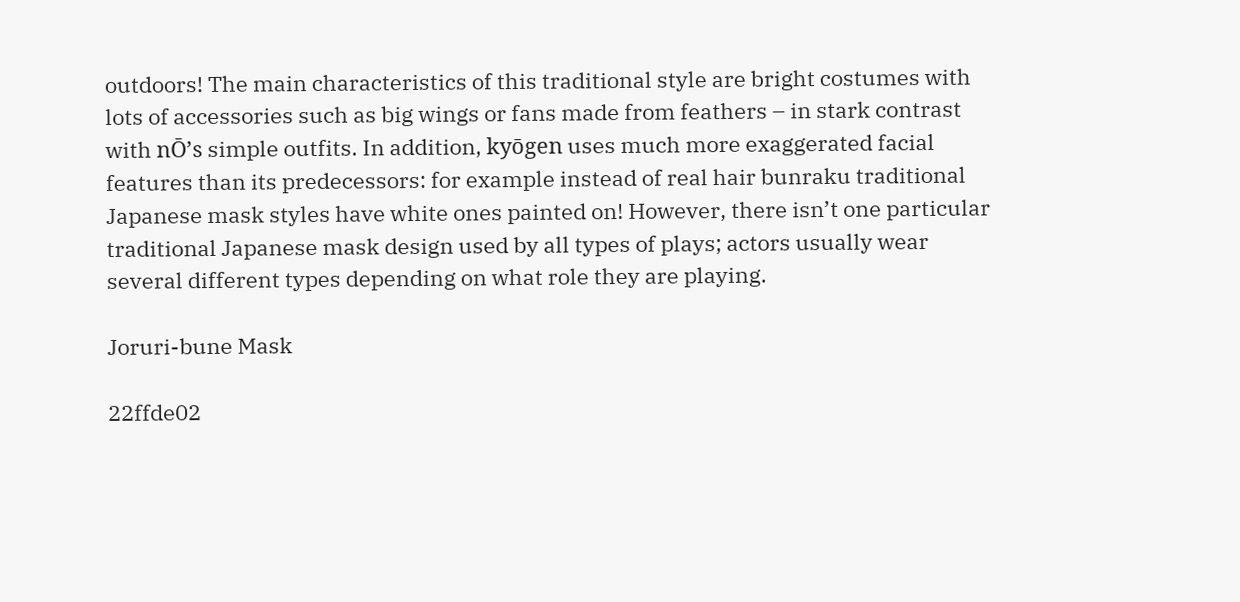outdoors! The main characteristics of this traditional style are bright costumes with lots of accessories such as big wings or fans made from feathers – in stark contrast with nŌ’s simple outfits. In addition, kyōgen uses much more exaggerated facial features than its predecessors: for example instead of real hair bunraku traditional Japanese mask styles have white ones painted on! However, there isn’t one particular traditional Japanese mask design used by all types of plays; actors usually wear several different types depending on what role they are playing.

Joruri-bune Mask

22ffde02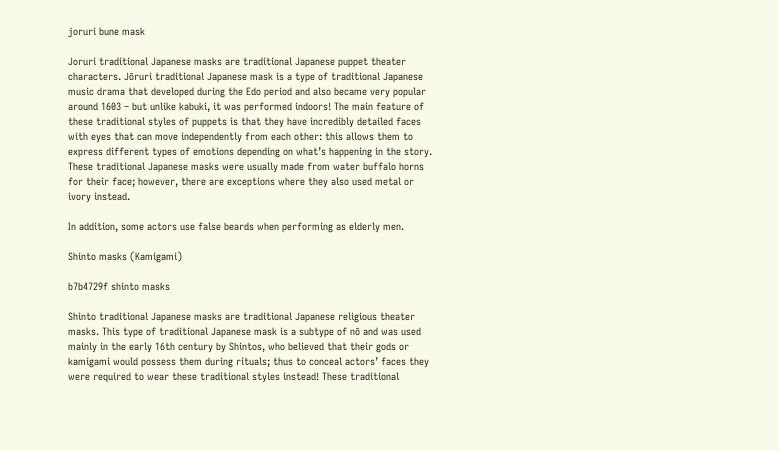joruri bune mask

Joruri traditional Japanese masks are traditional Japanese puppet theater characters. Jōruri traditional Japanese mask is a type of traditional Japanese music drama that developed during the Edo period and also became very popular around 1603 – but unlike kabuki, it was performed indoors! The main feature of these traditional styles of puppets is that they have incredibly detailed faces with eyes that can move independently from each other: this allows them to express different types of emotions depending on what’s happening in the story. These traditional Japanese masks were usually made from water buffalo horns for their face; however, there are exceptions where they also used metal or ivory instead.

In addition, some actors use false beards when performing as elderly men.

Shinto masks (Kamigami)

b7b4729f shinto masks

Shinto traditional Japanese masks are traditional Japanese religious theater masks. This type of traditional Japanese mask is a subtype of nō and was used mainly in the early 16th century by Shintos, who believed that their gods or kamigami would possess them during rituals; thus to conceal actors’ faces they were required to wear these traditional styles instead! These traditional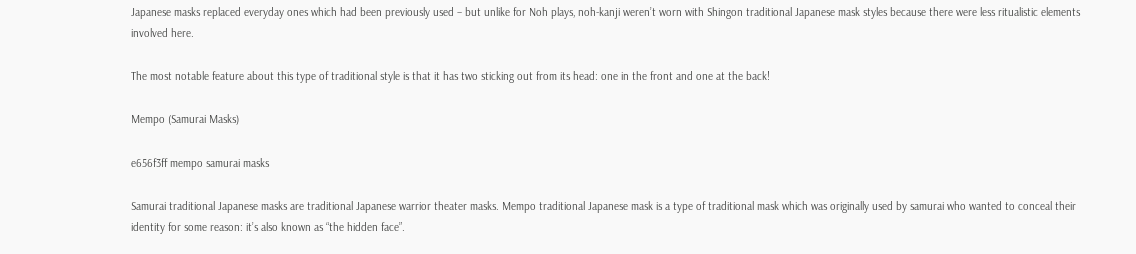Japanese masks replaced everyday ones which had been previously used – but unlike for Noh plays, noh-kanji weren’t worn with Shingon traditional Japanese mask styles because there were less ritualistic elements involved here.

The most notable feature about this type of traditional style is that it has two sticking out from its head: one in the front and one at the back!

Mempo (Samurai Masks)

e656f3ff mempo samurai masks

Samurai traditional Japanese masks are traditional Japanese warrior theater masks. Mempo traditional Japanese mask is a type of traditional mask which was originally used by samurai who wanted to conceal their identity for some reason: it’s also known as “the hidden face”.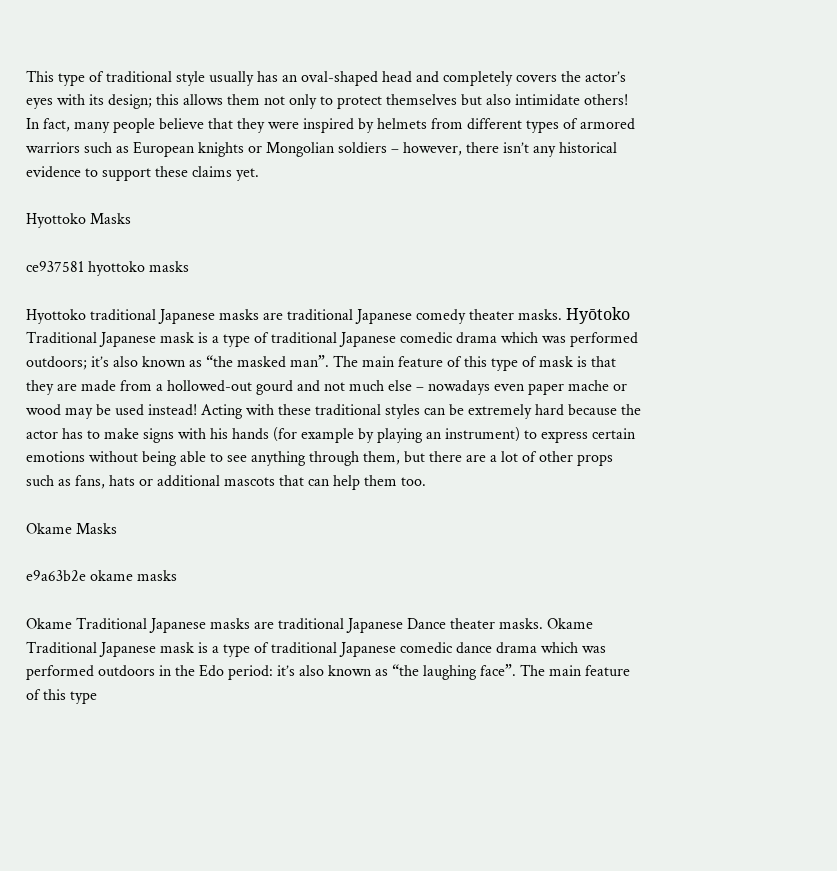This type of traditional style usually has an oval-shaped head and completely covers the actor’s eyes with its design; this allows them not only to protect themselves but also intimidate others! In fact, many people believe that they were inspired by helmets from different types of armored warriors such as European knights or Mongolian soldiers – however, there isn’t any historical evidence to support these claims yet.

Hyottoko Masks

ce937581 hyottoko masks

Hyottoko traditional Japanese masks are traditional Japanese comedy theater masks. Hyōtoko Traditional Japanese mask is a type of traditional Japanese comedic drama which was performed outdoors; it’s also known as “the masked man”. The main feature of this type of mask is that they are made from a hollowed-out gourd and not much else – nowadays even paper mache or wood may be used instead! Acting with these traditional styles can be extremely hard because the actor has to make signs with his hands (for example by playing an instrument) to express certain emotions without being able to see anything through them, but there are a lot of other props such as fans, hats or additional mascots that can help them too.

Okame Masks

e9a63b2e okame masks

Okame Traditional Japanese masks are traditional Japanese Dance theater masks. Okame Traditional Japanese mask is a type of traditional Japanese comedic dance drama which was performed outdoors in the Edo period: it’s also known as “the laughing face”. The main feature of this type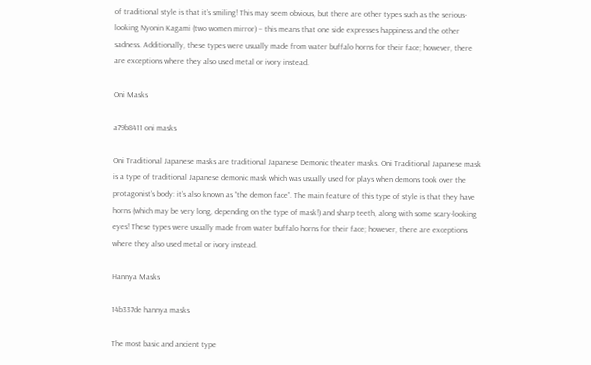of traditional style is that it’s smiling! This may seem obvious, but there are other types such as the serious-looking Nyonin Kagami (two women mirror) – this means that one side expresses happiness and the other sadness. Additionally, these types were usually made from water buffalo horns for their face; however, there are exceptions where they also used metal or ivory instead.

Oni Masks

a79b8411 oni masks

Oni Traditional Japanese masks are traditional Japanese Demonic theater masks. Oni Traditional Japanese mask is a type of traditional Japanese demonic mask which was usually used for plays when demons took over the protagonist’s body: it’s also known as “the demon face”. The main feature of this type of style is that they have horns (which may be very long, depending on the type of mask!) and sharp teeth, along with some scary-looking eyes! These types were usually made from water buffalo horns for their face; however, there are exceptions where they also used metal or ivory instead.

Hannya Masks

14b337de hannya masks

The most basic and ancient type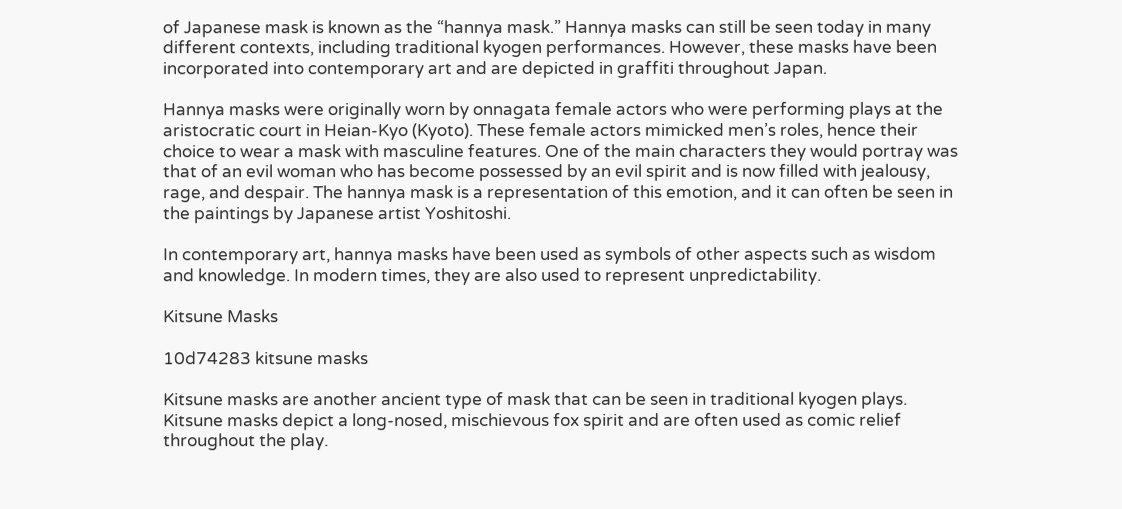of Japanese mask is known as the “hannya mask.” Hannya masks can still be seen today in many different contexts, including traditional kyogen performances. However, these masks have been incorporated into contemporary art and are depicted in graffiti throughout Japan.

Hannya masks were originally worn by onnagata female actors who were performing plays at the aristocratic court in Heian-Kyo (Kyoto). These female actors mimicked men’s roles, hence their choice to wear a mask with masculine features. One of the main characters they would portray was that of an evil woman who has become possessed by an evil spirit and is now filled with jealousy, rage, and despair. The hannya mask is a representation of this emotion, and it can often be seen in the paintings by Japanese artist Yoshitoshi.

In contemporary art, hannya masks have been used as symbols of other aspects such as wisdom and knowledge. In modern times, they are also used to represent unpredictability.

Kitsune Masks

10d74283 kitsune masks

Kitsune masks are another ancient type of mask that can be seen in traditional kyogen plays. Kitsune masks depict a long-nosed, mischievous fox spirit and are often used as comic relief throughout the play.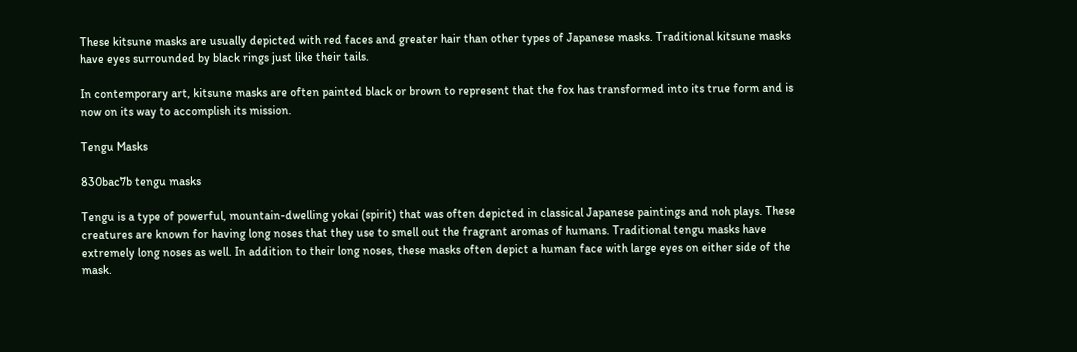These kitsune masks are usually depicted with red faces and greater hair than other types of Japanese masks. Traditional kitsune masks have eyes surrounded by black rings just like their tails.

In contemporary art, kitsune masks are often painted black or brown to represent that the fox has transformed into its true form and is now on its way to accomplish its mission.

Tengu Masks

830bac7b tengu masks

Tengu is a type of powerful, mountain-dwelling yokai (spirit) that was often depicted in classical Japanese paintings and noh plays. These creatures are known for having long noses that they use to smell out the fragrant aromas of humans. Traditional tengu masks have extremely long noses as well. In addition to their long noses, these masks often depict a human face with large eyes on either side of the mask.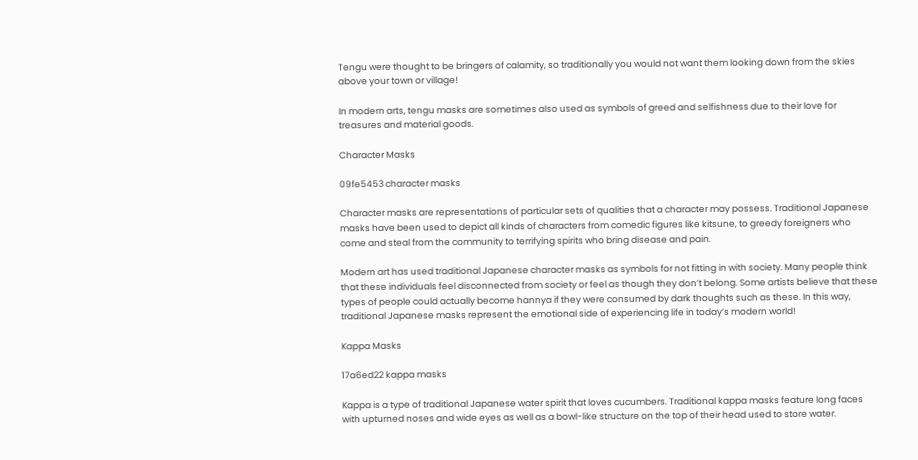Tengu were thought to be bringers of calamity, so traditionally you would not want them looking down from the skies above your town or village!

In modern arts, tengu masks are sometimes also used as symbols of greed and selfishness due to their love for treasures and material goods.

Character Masks

09fe5453 character masks

Character masks are representations of particular sets of qualities that a character may possess. Traditional Japanese masks have been used to depict all kinds of characters from comedic figures like kitsune, to greedy foreigners who come and steal from the community to terrifying spirits who bring disease and pain.

Modern art has used traditional Japanese character masks as symbols for not fitting in with society. Many people think that these individuals feel disconnected from society or feel as though they don’t belong. Some artists believe that these types of people could actually become hannya if they were consumed by dark thoughts such as these. In this way, traditional Japanese masks represent the emotional side of experiencing life in today’s modern world!

Kappa Masks

17a6ed22 kappa masks

Kappa is a type of traditional Japanese water spirit that loves cucumbers. Traditional kappa masks feature long faces with upturned noses and wide eyes as well as a bowl-like structure on the top of their head used to store water.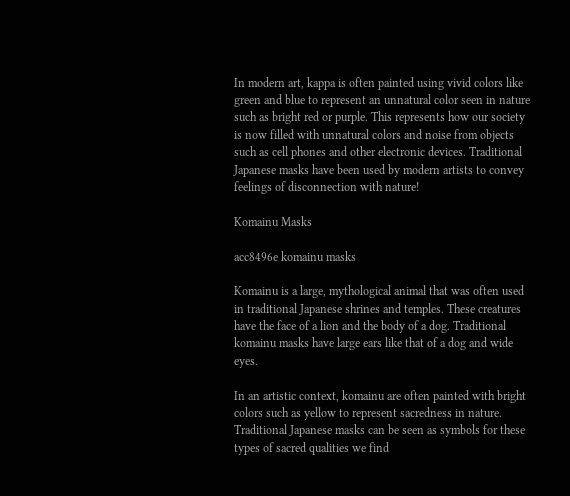In modern art, kappa is often painted using vivid colors like green and blue to represent an unnatural color seen in nature such as bright red or purple. This represents how our society is now filled with unnatural colors and noise from objects such as cell phones and other electronic devices. Traditional Japanese masks have been used by modern artists to convey feelings of disconnection with nature!

Komainu Masks

acc8496e komainu masks

Komainu is a large, mythological animal that was often used in traditional Japanese shrines and temples. These creatures have the face of a lion and the body of a dog. Traditional komainu masks have large ears like that of a dog and wide eyes.

In an artistic context, komainu are often painted with bright colors such as yellow to represent sacredness in nature. Traditional Japanese masks can be seen as symbols for these types of sacred qualities we find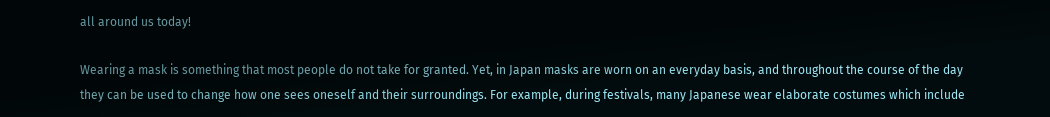all around us today!

Wearing a mask is something that most people do not take for granted. Yet, in Japan masks are worn on an everyday basis, and throughout the course of the day they can be used to change how one sees oneself and their surroundings. For example, during festivals, many Japanese wear elaborate costumes which include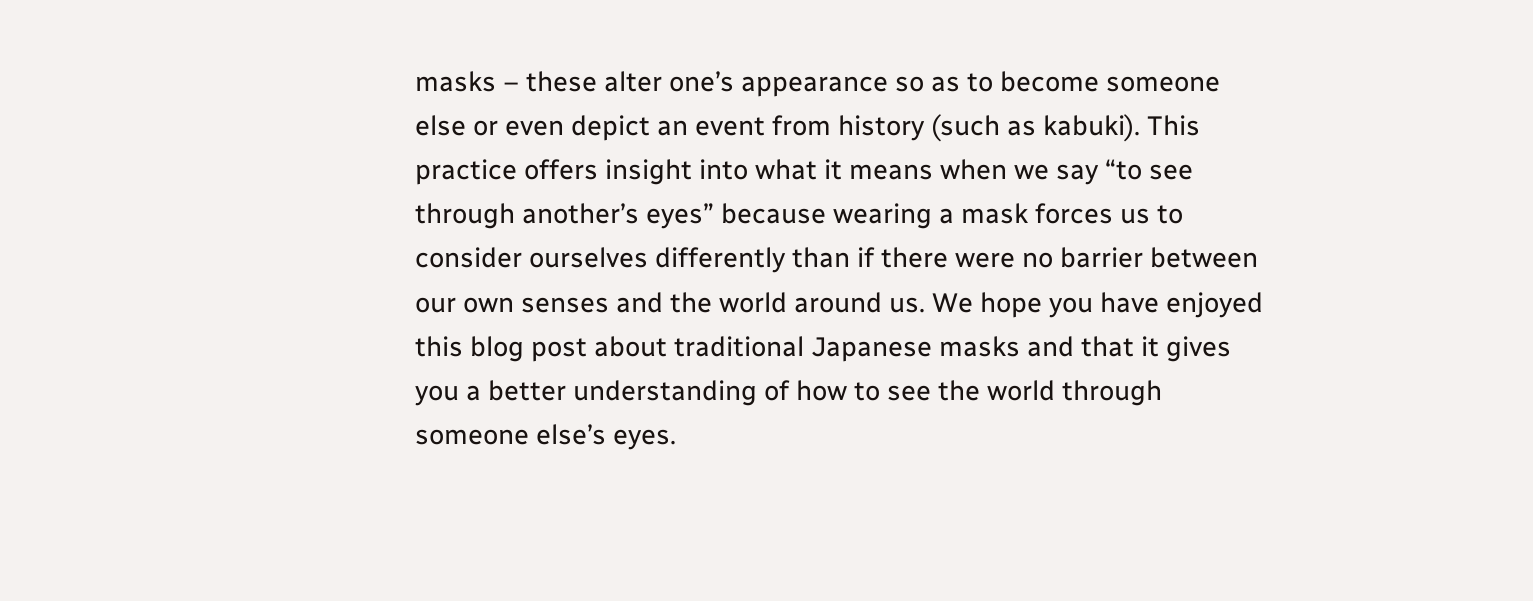masks – these alter one’s appearance so as to become someone else or even depict an event from history (such as kabuki). This practice offers insight into what it means when we say “to see through another’s eyes” because wearing a mask forces us to consider ourselves differently than if there were no barrier between our own senses and the world around us. We hope you have enjoyed this blog post about traditional Japanese masks and that it gives you a better understanding of how to see the world through someone else’s eyes.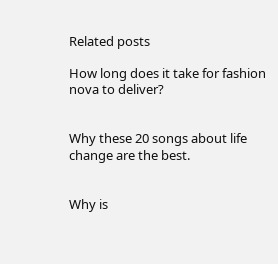Related posts

How long does it take for fashion nova to deliver?


Why these 20 songs about life change are the best.


Why is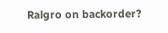Ralgro on backorder?